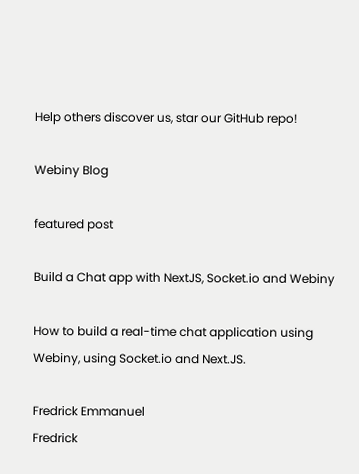Help others discover us, star our GitHub repo!

Webiny Blog

featured post

Build a Chat app with NextJS, Socket.io and Webiny

How to build a real-time chat application using Webiny, using Socket.io and Next.JS.

Fredrick Emmanuel
Fredrick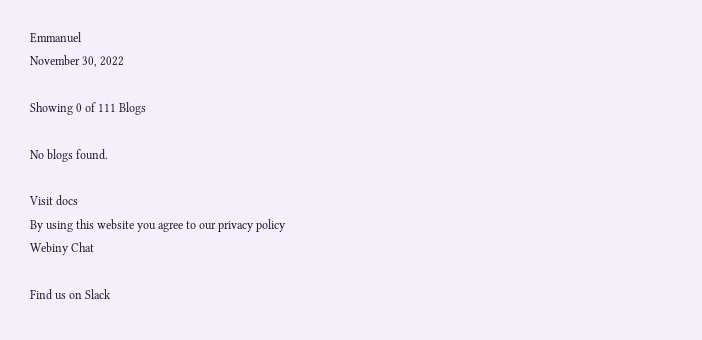Emmanuel
November 30, 2022

Showing 0 of 111 Blogs

No blogs found.

Visit docs
By using this website you agree to our privacy policy
Webiny Chat

Find us on Slack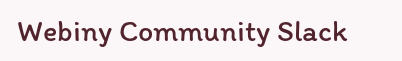Webiny Community Slack